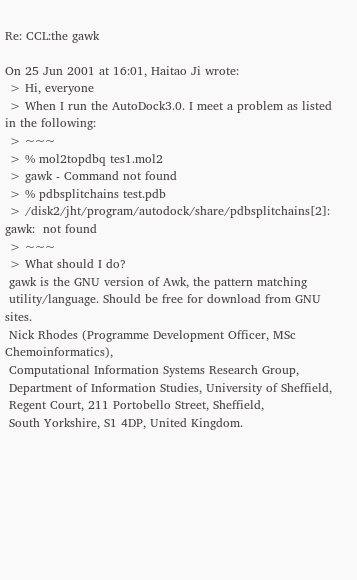Re: CCL:the gawk

On 25 Jun 2001 at 16:01, Haitao Ji wrote:
 > Hi, everyone
 > When I run the AutoDock3.0. I meet a problem as listed in the following:
 > ~~~
 > % mol2topdbq tes1.mol2
 > gawk - Command not found
 > % pdbsplitchains test.pdb
 > /disk2/jht/program/autodock/share/pdbsplitchains[2]: gawk:  not found
 > ~~~
 > What should I do?
 gawk is the GNU version of Awk, the pattern matching
 utility/language. Should be free for download from GNU sites.
 Nick Rhodes (Programme Development Officer, MSc Chemoinformatics),
 Computational Information Systems Research Group,
 Department of Information Studies, University of Sheffield,
 Regent Court, 211 Portobello Street, Sheffield,
 South Yorkshire, S1 4DP, United Kingdom.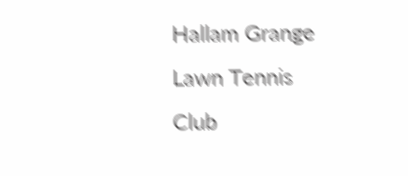Hallam Grange Lawn Tennis Club